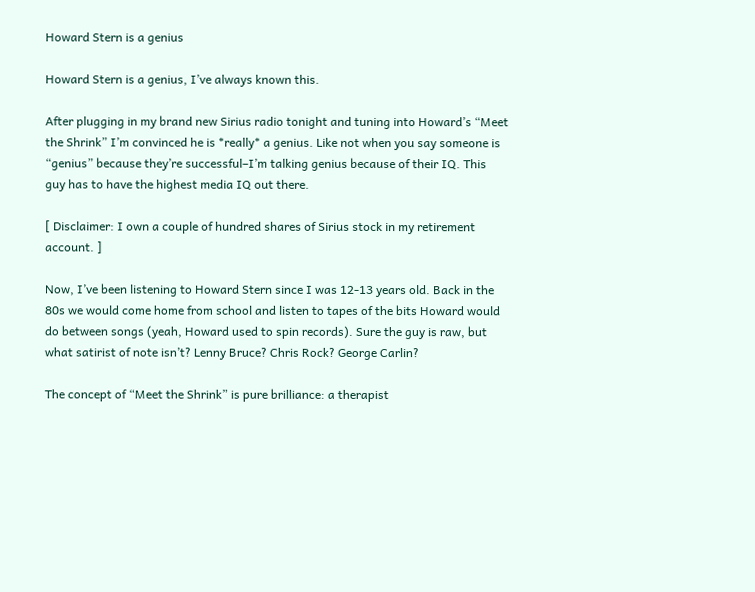Howard Stern is a genius

Howard Stern is a genius, I’ve always known this.

After plugging in my brand new Sirius radio tonight and tuning into Howard’s “Meet the Shrink” I’m convinced he is *really* a genius. Like not when you say someone is “genius” because they’re successful–I’m talking genius because of their IQ. This guy has to have the highest media IQ out there.

[ Disclaimer: I own a couple of hundred shares of Sirius stock in my retirement account. ]

Now, I’ve been listening to Howard Stern since I was 12-13 years old. Back in the 80s we would come home from school and listen to tapes of the bits Howard would do between songs (yeah, Howard used to spin records). Sure the guy is raw, but what satirist of note isn’t? Lenny Bruce? Chris Rock? George Carlin?

The concept of “Meet the Shrink” is pure brilliance: a therapist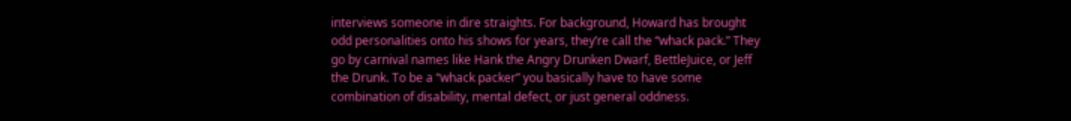interviews someone in dire straights. For background, Howard has brought odd personalities onto his shows for years, they’re call the “whack pack.” They go by carnival names like Hank the Angry Drunken Dwarf, BettleJuice, or Jeff the Drunk. To be a “whack packer” you basically have to have some combination of disability, mental defect, or just general oddness.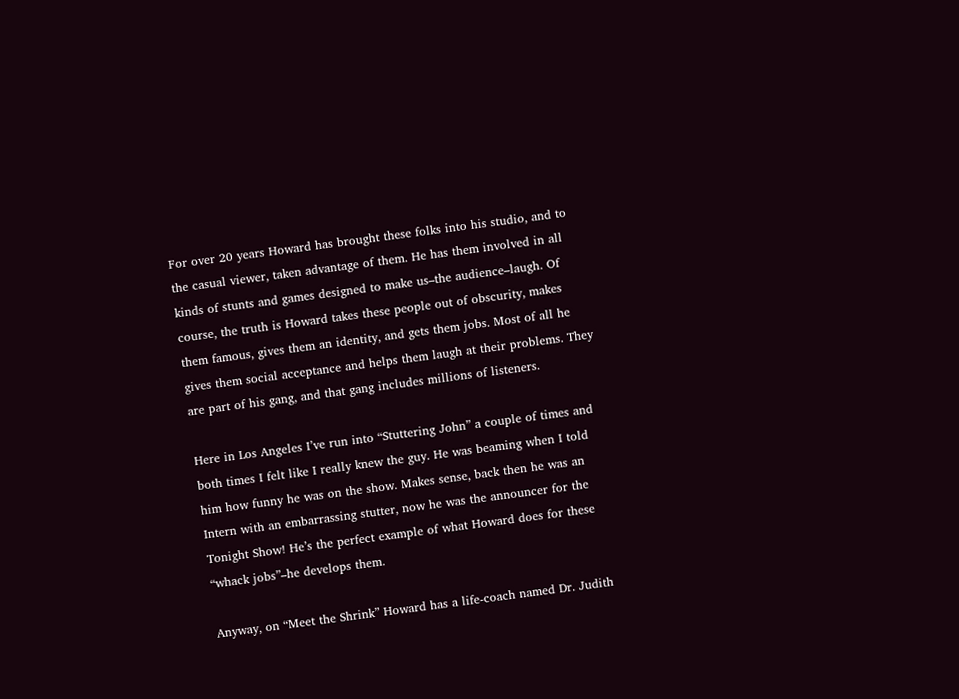For over 20 years Howard has brought these folks into his studio, and to the casual viewer, taken advantage of them. He has them involved in all kinds of stunts and games designed to make us–the audience–laugh. Of course, the truth is Howard takes these people out of obscurity, makes them famous, gives them an identity, and gets them jobs. Most of all he gives them social acceptance and helps them laugh at their problems. They are part of his gang, and that gang includes millions of listeners.

Here in Los Angeles I’ve run into “Stuttering John” a couple of times and both times I felt like I really knew the guy. He was beaming when I told him how funny he was on the show. Makes sense, back then he was an Intern with an embarrassing stutter, now he was the announcer for the Tonight Show! He’s the perfect example of what Howard does for these “whack jobs”–he develops them.

Anyway, on “Meet the Shrink” Howard has a life-coach named Dr. Judith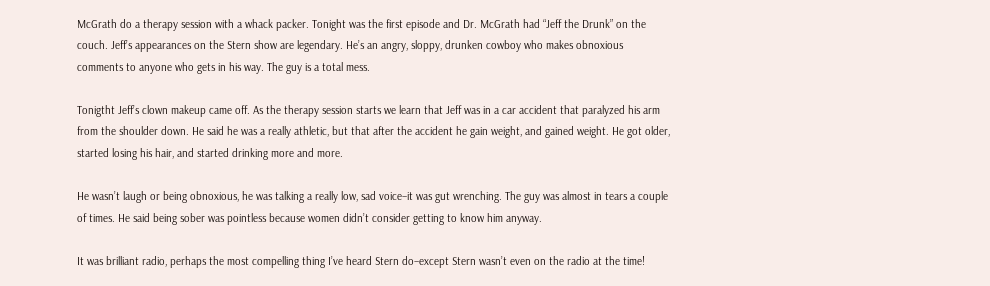McGrath do a therapy session with a whack packer. Tonight was the first episode and Dr. McGrath had “Jeff the Drunk” on the couch. Jeff’s appearances on the Stern show are legendary. He’s an angry, sloppy, drunken cowboy who makes obnoxious comments to anyone who gets in his way. The guy is a total mess.

Tonigtht Jeff’s clown makeup came off. As the therapy session starts we learn that Jeff was in a car accident that paralyzed his arm from the shoulder down. He said he was a really athletic, but that after the accident he gain weight, and gained weight. He got older, started losing his hair, and started drinking more and more.

He wasn’t laugh or being obnoxious, he was talking a really low, sad voice–it was gut wrenching. The guy was almost in tears a couple of times. He said being sober was pointless because women didn’t consider getting to know him anyway.

It was brilliant radio, perhaps the most compelling thing I’ve heard Stern do–except Stern wasn’t even on the radio at the time!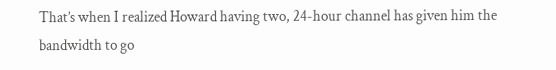That’s when I realized Howard having two, 24-hour channel has given him the bandwidth to go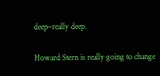deep–really deep.

Howard Stern is really going to change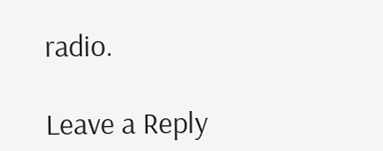radio.

Leave a Reply